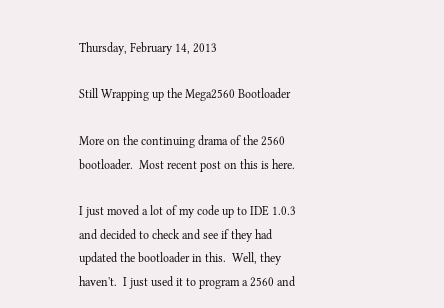Thursday, February 14, 2013

Still Wrapping up the Mega2560 Bootloader

More on the continuing drama of the 2560 bootloader.  Most recent post on this is here.

I just moved a lot of my code up to IDE 1.0.3 and decided to check and see if they had updated the bootloader in this.  Well, they haven't.  I just used it to program a 2560 and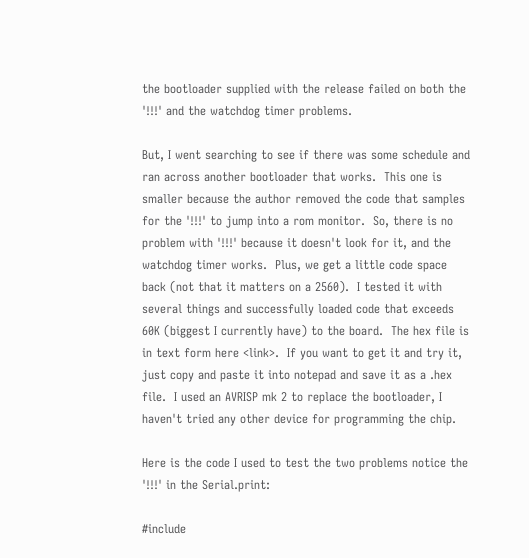the bootloader supplied with the release failed on both the '!!!' and the watchdog timer problems.

But, I went searching to see if there was some schedule and ran across another bootloader that works.  This one is smaller because the author removed the code that samples for the '!!!' to jump into a rom monitor.  So, there is no problem with '!!!' because it doesn't look for it, and the watchdog timer works.  Plus, we get a little code space back (not that it matters on a 2560).  I tested it with several things and successfully loaded code that exceeds 60K (biggest I currently have) to the board.  The hex file is in text form here <link>.  If you want to get it and try it, just copy and paste it into notepad and save it as a .hex file.  I used an AVRISP mk 2 to replace the bootloader, I haven't tried any other device for programming the chip.

Here is the code I used to test the two problems notice the '!!!' in the Serial.print:

#include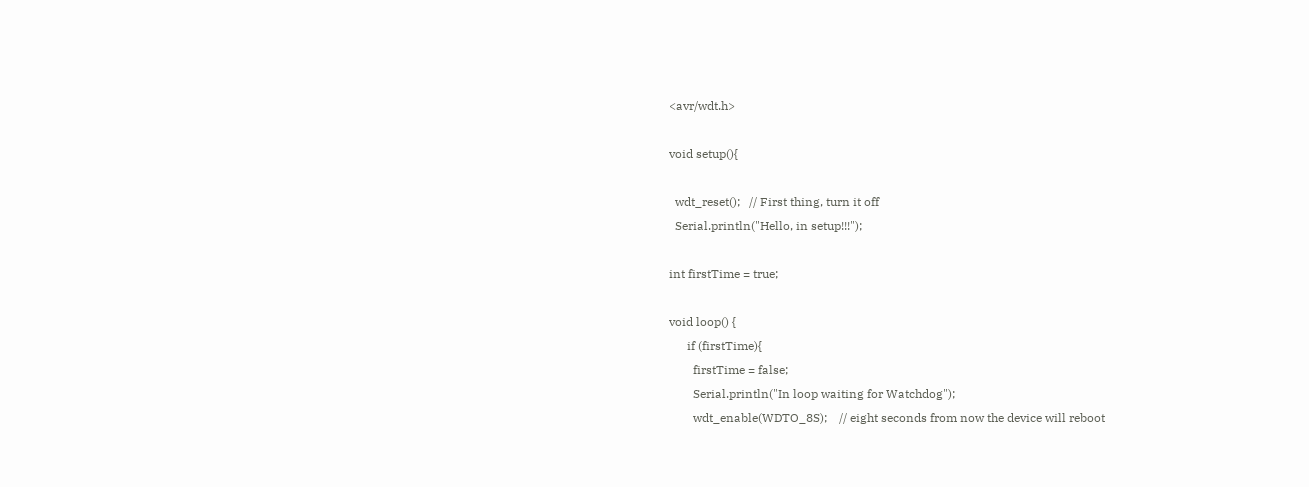<avr/wdt.h>

void setup(){

  wdt_reset();   // First thing, turn it off
  Serial.println("Hello, in setup!!!");

int firstTime = true;

void loop() {
      if (firstTime){
        firstTime = false;
        Serial.println("In loop waiting for Watchdog");
        wdt_enable(WDTO_8S);    // eight seconds from now the device will reboot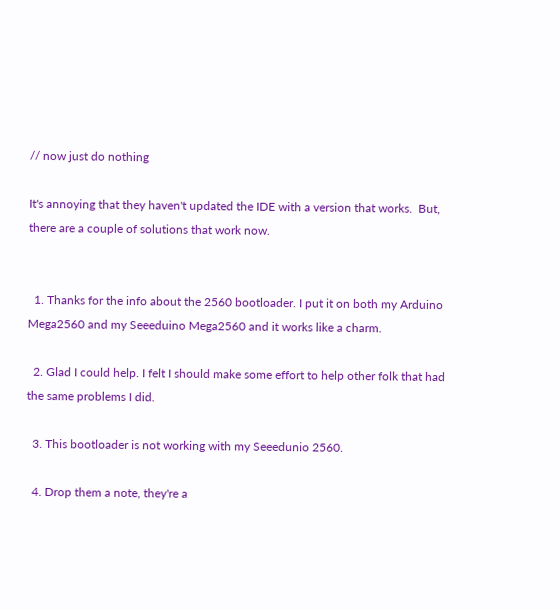// now just do nothing

It's annoying that they haven't updated the IDE with a version that works.  But, there are a couple of solutions that work now.


  1. Thanks for the info about the 2560 bootloader. I put it on both my Arduino Mega2560 and my Seeeduino Mega2560 and it works like a charm.

  2. Glad I could help. I felt I should make some effort to help other folk that had the same problems I did.

  3. This bootloader is not working with my Seeedunio 2560.

  4. Drop them a note, they're a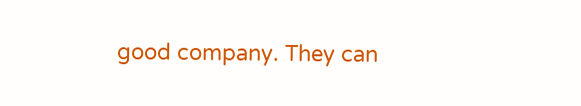good company. They can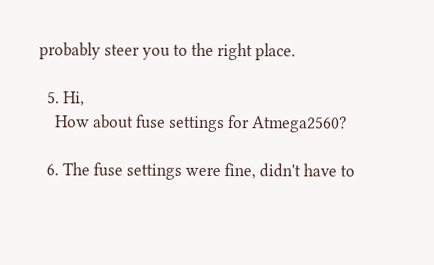probably steer you to the right place.

  5. Hi,
    How about fuse settings for Atmega2560?

  6. The fuse settings were fine, didn't have to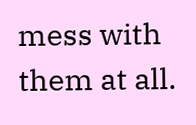mess with them at all.